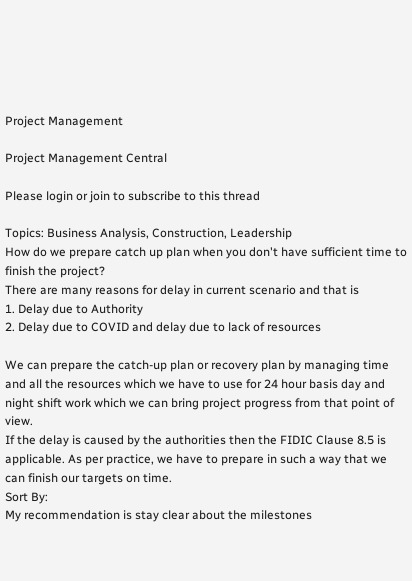Project Management

Project Management Central

Please login or join to subscribe to this thread

Topics: Business Analysis, Construction, Leadership
How do we prepare catch up plan when you don't have sufficient time to finish the project?
There are many reasons for delay in current scenario and that is
1. Delay due to Authority
2. Delay due to COVID and delay due to lack of resources

We can prepare the catch-up plan or recovery plan by managing time and all the resources which we have to use for 24 hour basis day and night shift work which we can bring project progress from that point of view.
If the delay is caused by the authorities then the FIDIC Clause 8.5 is applicable. As per practice, we have to prepare in such a way that we can finish our targets on time.
Sort By:
My recommendation is stay clear about the milestones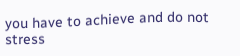you have to achieve and do not stress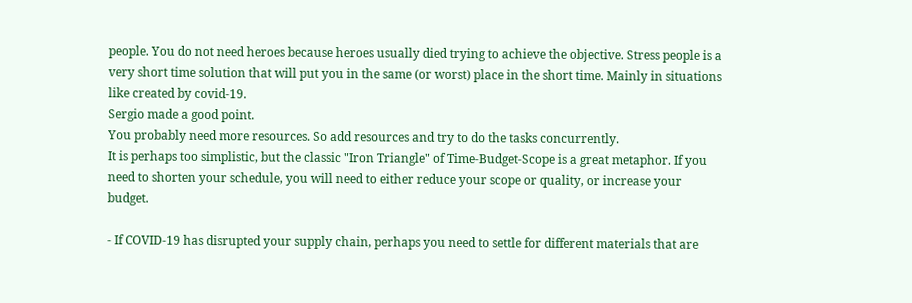people. You do not need heroes because heroes usually died trying to achieve the objective. Stress people is a very short time solution that will put you in the same (or worst) place in the short time. Mainly in situations like created by covid-19.
Sergio made a good point.
You probably need more resources. So add resources and try to do the tasks concurrently.
It is perhaps too simplistic, but the classic "Iron Triangle" of Time-Budget-Scope is a great metaphor. If you need to shorten your schedule, you will need to either reduce your scope or quality, or increase your budget.

- If COVID-19 has disrupted your supply chain, perhaps you need to settle for different materials that are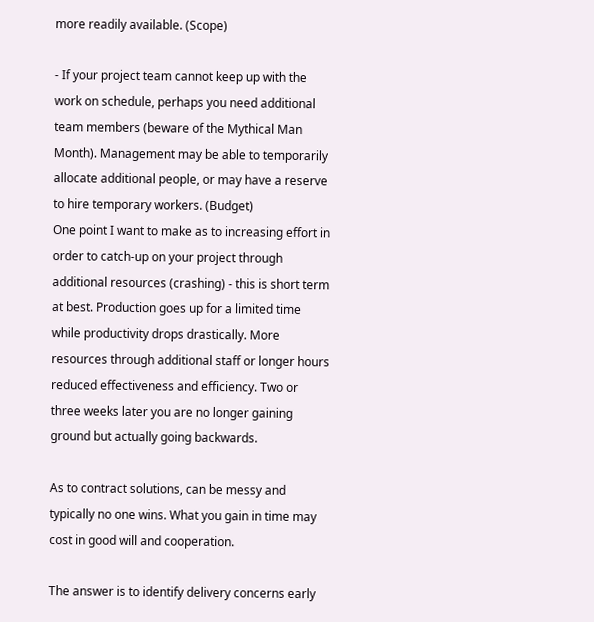more readily available. (Scope)

- If your project team cannot keep up with the work on schedule, perhaps you need additional team members (beware of the Mythical Man Month). Management may be able to temporarily allocate additional people, or may have a reserve to hire temporary workers. (Budget)
One point I want to make as to increasing effort in order to catch-up on your project through additional resources (crashing) - this is short term at best. Production goes up for a limited time while productivity drops drastically. More resources through additional staff or longer hours reduced effectiveness and efficiency. Two or three weeks later you are no longer gaining ground but actually going backwards.

As to contract solutions, can be messy and typically no one wins. What you gain in time may cost in good will and cooperation.

The answer is to identify delivery concerns early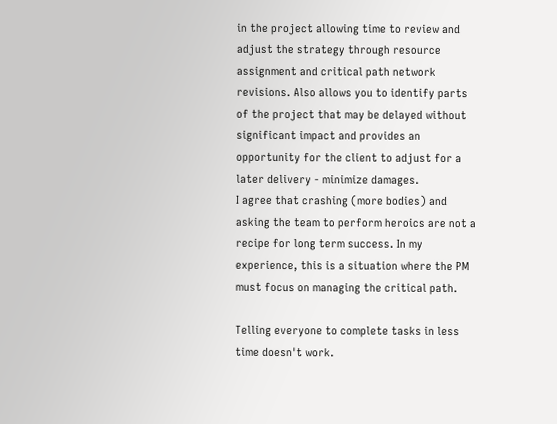in the project allowing time to review and adjust the strategy through resource assignment and critical path network revisions. Also allows you to identify parts of the project that may be delayed without significant impact and provides an opportunity for the client to adjust for a later delivery - minimize damages.
I agree that crashing (more bodies) and asking the team to perform heroics are not a recipe for long term success. In my experience, this is a situation where the PM must focus on managing the critical path.

Telling everyone to complete tasks in less time doesn't work.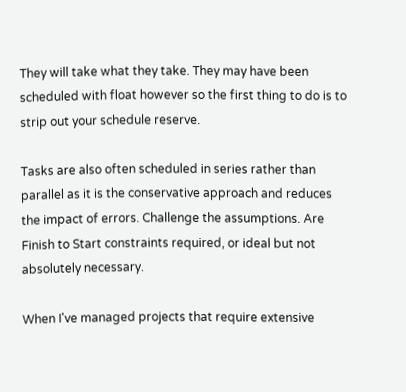They will take what they take. They may have been scheduled with float however so the first thing to do is to strip out your schedule reserve.

Tasks are also often scheduled in series rather than parallel as it is the conservative approach and reduces the impact of errors. Challenge the assumptions. Are Finish to Start constraints required, or ideal but not absolutely necessary.

When I've managed projects that require extensive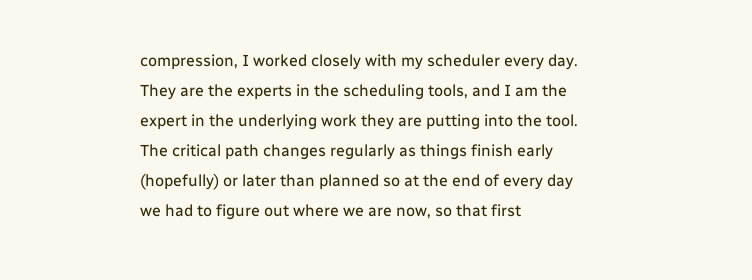compression, I worked closely with my scheduler every day. They are the experts in the scheduling tools, and I am the expert in the underlying work they are putting into the tool. The critical path changes regularly as things finish early (hopefully) or later than planned so at the end of every day we had to figure out where we are now, so that first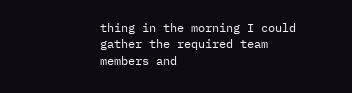thing in the morning I could gather the required team members and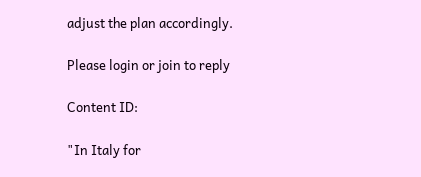adjust the plan accordingly.

Please login or join to reply

Content ID:

"In Italy for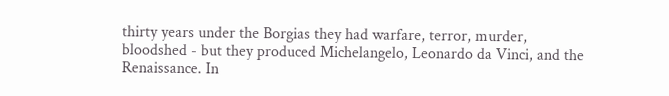thirty years under the Borgias they had warfare, terror, murder, bloodshed - but they produced Michelangelo, Leonardo da Vinci, and the Renaissance. In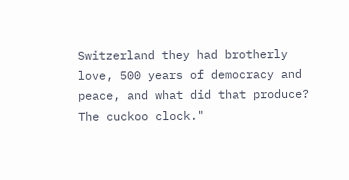Switzerland they had brotherly love, 500 years of democracy and peace, and what did that produce? The cuckoo clock."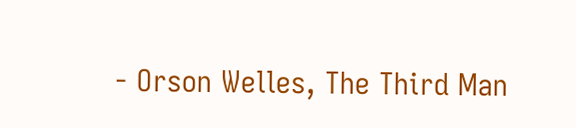- Orson Welles, The Third Man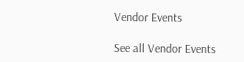Vendor Events

See all Vendor Events